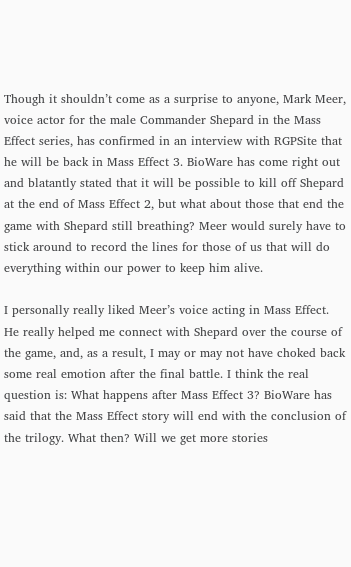Though it shouldn’t come as a surprise to anyone, Mark Meer, voice actor for the male Commander Shepard in the Mass Effect series, has confirmed in an interview with RGPSite that he will be back in Mass Effect 3. BioWare has come right out and blatantly stated that it will be possible to kill off Shepard at the end of Mass Effect 2, but what about those that end the game with Shepard still breathing? Meer would surely have to stick around to record the lines for those of us that will do everything within our power to keep him alive.

I personally really liked Meer’s voice acting in Mass Effect. He really helped me connect with Shepard over the course of the game, and, as a result, I may or may not have choked back some real emotion after the final battle. I think the real question is: What happens after Mass Effect 3? BioWare has said that the Mass Effect story will end with the conclusion of the trilogy. What then? Will we get more stories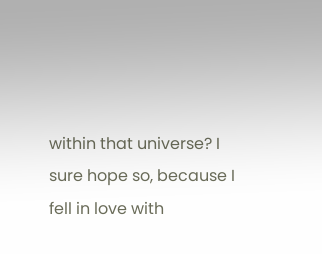within that universe? I sure hope so, because I fell in love with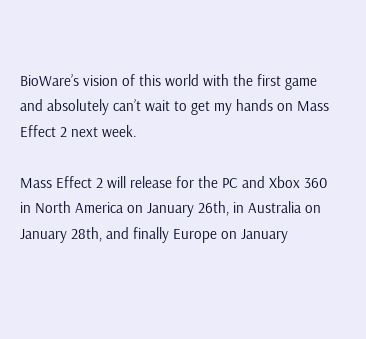BioWare’s vision of this world with the first game and absolutely can’t wait to get my hands on Mass Effect 2 next week.

Mass Effect 2 will release for the PC and Xbox 360 in North America on January 26th, in Australia on January 28th, and finally Europe on January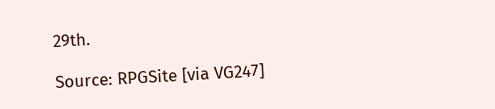29th.

Source: RPGSite [via VG247]